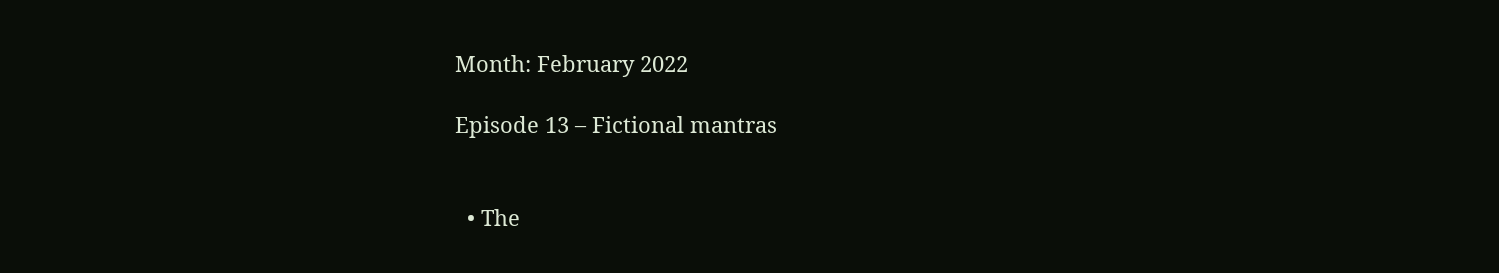Month: February 2022

Episode 13 – Fictional mantras


  • The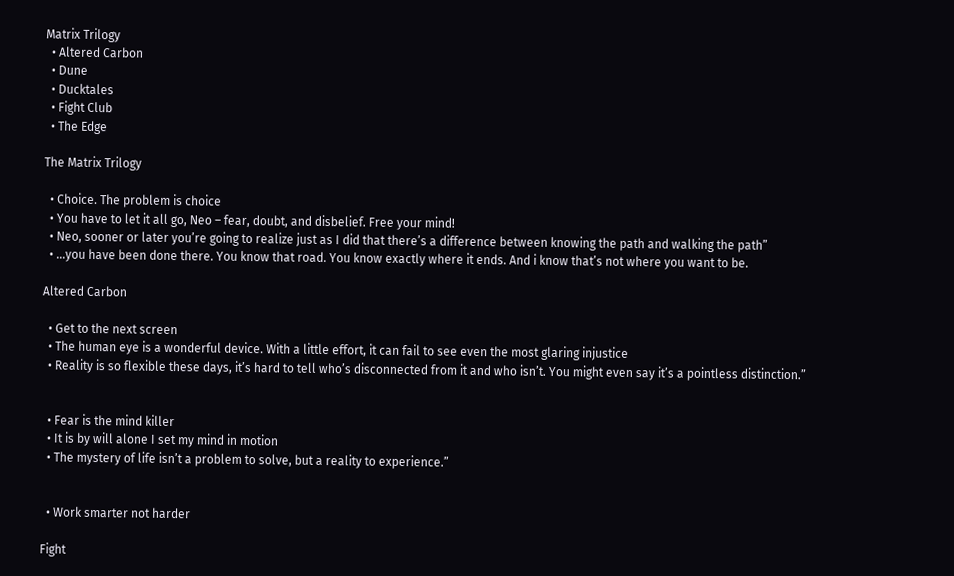Matrix Trilogy
  • Altered Carbon
  • Dune
  • Ducktales
  • Fight Club
  • The Edge

The Matrix Trilogy

  • Choice. The problem is choice
  • You have to let it all go, Neo – fear, doubt, and disbelief. Free your mind!
  • Neo, sooner or later you’re going to realize just as I did that there’s a difference between knowing the path and walking the path”
  • …you have been done there. You know that road. You know exactly where it ends. And i know that’s not where you want to be.

Altered Carbon

  • Get to the next screen
  • The human eye is a wonderful device. With a little effort, it can fail to see even the most glaring injustice
  • Reality is so flexible these days, it’s hard to tell who’s disconnected from it and who isn’t. You might even say it’s a pointless distinction.”


  • Fear is the mind killer
  • It is by will alone I set my mind in motion
  • The mystery of life isn’t a problem to solve, but a reality to experience.”


  • Work smarter not harder

Fight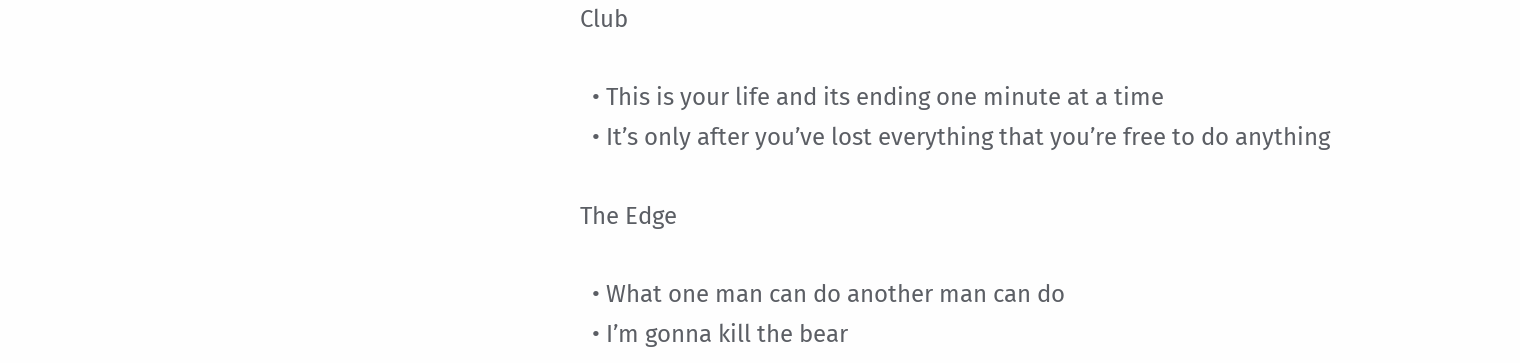Club

  • This is your life and its ending one minute at a time
  • It’s only after you’ve lost everything that you’re free to do anything

The Edge

  • What one man can do another man can do
  • I’m gonna kill the bear